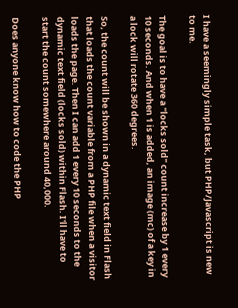I have a seemingly simple task, but PHP/Javascript is new to me.

The goal is to have a "locks sold" count increase by 1 every 10 seconds. And when 1 is added, an image (mc) of a key in a lock will rotate 360 degrees.

So, the count will be shown in a dynamic text field in Flash that loads the count variable from a PHP file when a visitor loads the page. Then I can add 1 every 10 seconds to the dynamic text field (locks sold) within Flash. I'll have to start the count somewhere around 40,000.

Does anyone know how to code the PHP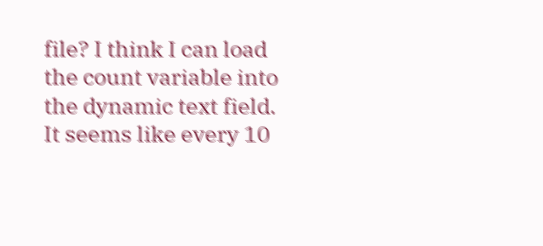file? I think I can load the count variable into the dynamic text field. It seems like every 10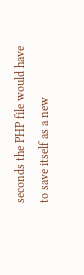seconds the PHP file would have to save itself as a new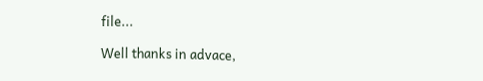file...

Well thanks in advace,